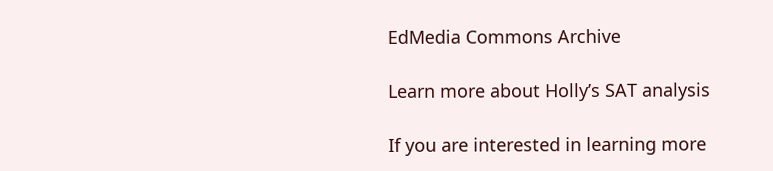EdMedia Commons Archive

Learn more about Holly’s SAT analysis

If you are interested in learning more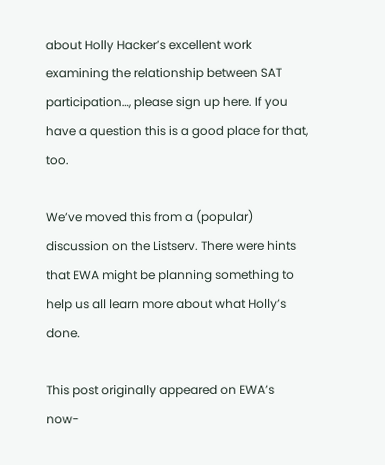about Holly Hacker’s excellent work examining the relationship between SAT participation…, please sign up here. If you have a question this is a good place for that, too.

We’ve moved this from a (popular) discussion on the Listserv. There were hints that EWA might be planning something to help us all learn more about what Holly’s done.

This post originally appeared on EWA’s now-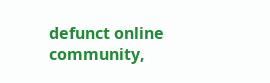defunct online community,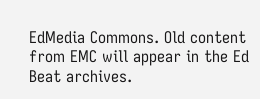EdMedia Commons. Old content from EMC will appear in the Ed Beat archives.